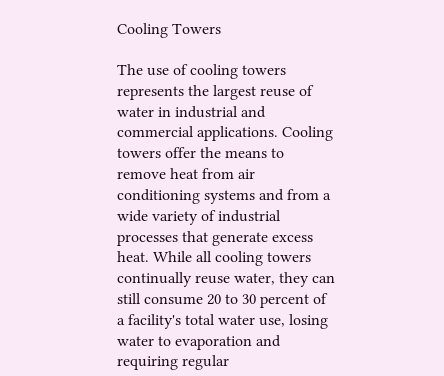Cooling Towers

The use of cooling towers represents the largest reuse of water in industrial and commercial applications. Cooling towers offer the means to remove heat from air conditioning systems and from a wide variety of industrial processes that generate excess heat. While all cooling towers continually reuse water, they can still consume 20 to 30 percent of a facility's total water use, losing water to evaporation and requiring regular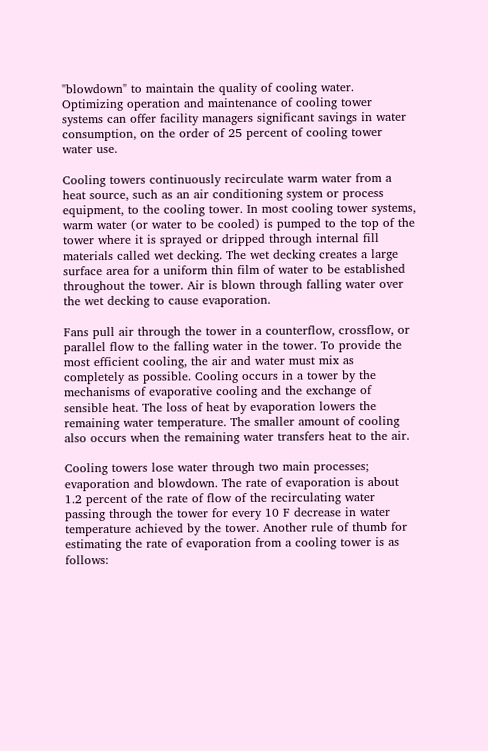"blowdown" to maintain the quality of cooling water. Optimizing operation and maintenance of cooling tower systems can offer facility managers significant savings in water consumption, on the order of 25 percent of cooling tower water use.

Cooling towers continuously recirculate warm water from a heat source, such as an air conditioning system or process equipment, to the cooling tower. In most cooling tower systems, warm water (or water to be cooled) is pumped to the top of the tower where it is sprayed or dripped through internal fill materials called wet decking. The wet decking creates a large surface area for a uniform thin film of water to be established throughout the tower. Air is blown through falling water over the wet decking to cause evaporation.

Fans pull air through the tower in a counterflow, crossflow, or parallel flow to the falling water in the tower. To provide the most efficient cooling, the air and water must mix as completely as possible. Cooling occurs in a tower by the mechanisms of evaporative cooling and the exchange of sensible heat. The loss of heat by evaporation lowers the remaining water temperature. The smaller amount of cooling also occurs when the remaining water transfers heat to the air.

Cooling towers lose water through two main processes; evaporation and blowdown. The rate of evaporation is about 1.2 percent of the rate of flow of the recirculating water passing through the tower for every 10 F decrease in water temperature achieved by the tower. Another rule of thumb for estimating the rate of evaporation from a cooling tower is as follows: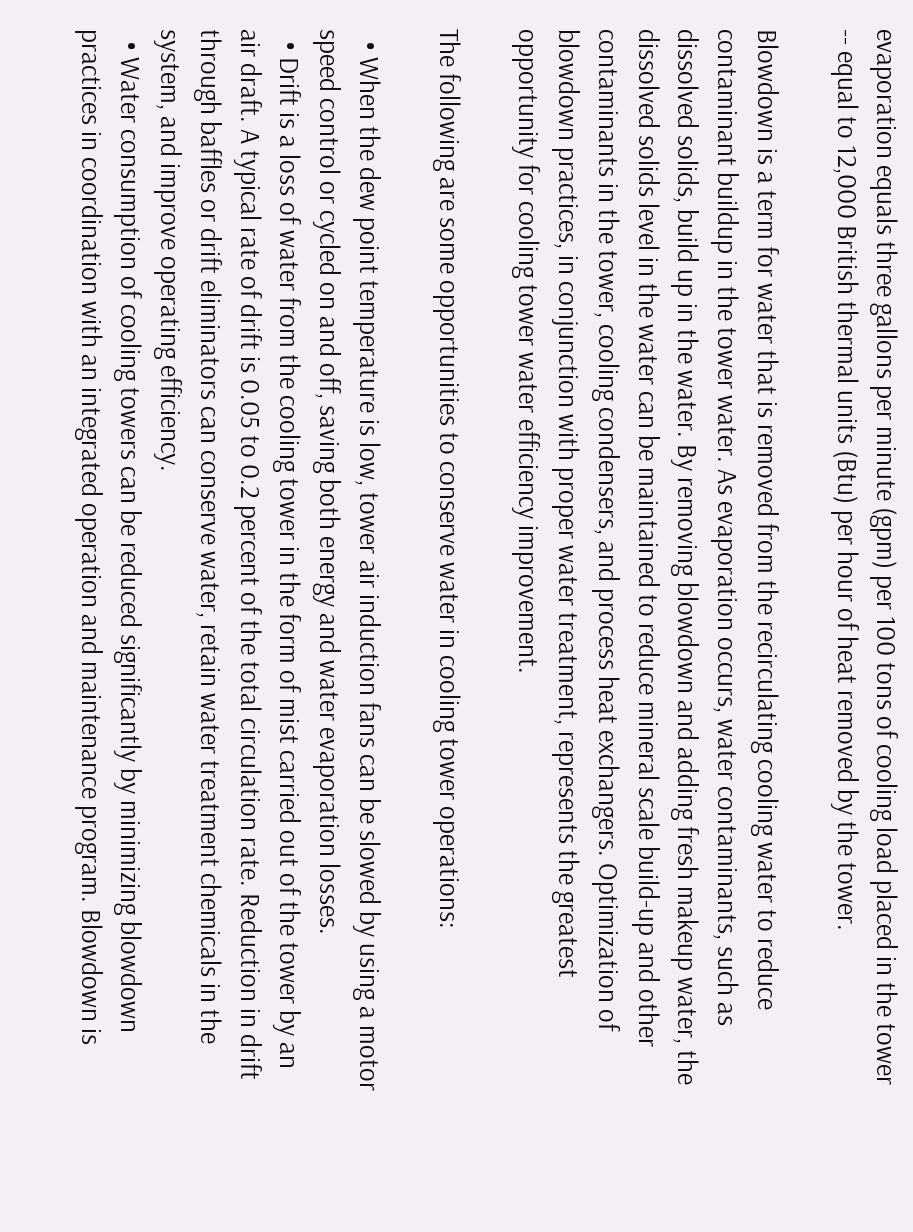evaporation equals three gallons per minute (gpm) per 100 tons of cooling load placed in the tower -- equal to 12,000 British thermal units (Btu) per hour of heat removed by the tower.

Blowdown is a term for water that is removed from the recirculating cooling water to reduce contaminant buildup in the tower water. As evaporation occurs, water contaminants, such as dissolved solids, build up in the water. By removing blowdown and adding fresh makeup water, the dissolved solids level in the water can be maintained to reduce mineral scale build-up and other contaminants in the tower, cooling condensers, and process heat exchangers. Optimization of blowdown practices, in conjunction with proper water treatment, represents the greatest opportunity for cooling tower water efficiency improvement.

The following are some opportunities to conserve water in cooling tower operations:

  • When the dew point temperature is low, tower air induction fans can be slowed by using a motor speed control or cycled on and off, saving both energy and water evaporation losses.
  • Drift is a loss of water from the cooling tower in the form of mist carried out of the tower by an air draft. A typical rate of drift is 0.05 to 0.2 percent of the total circulation rate. Reduction in drift through baffles or drift eliminators can conserve water, retain water treatment chemicals in the system, and improve operating efficiency.
  • Water consumption of cooling towers can be reduced significantly by minimizing blowdown practices in coordination with an integrated operation and maintenance program. Blowdown is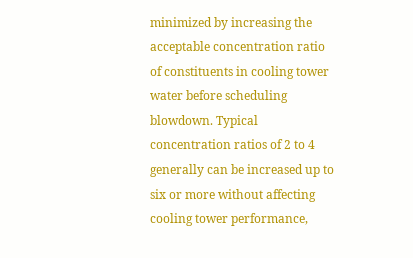minimized by increasing the acceptable concentration ratio of constituents in cooling tower water before scheduling blowdown. Typical concentration ratios of 2 to 4 generally can be increased up to six or more without affecting cooling tower performance,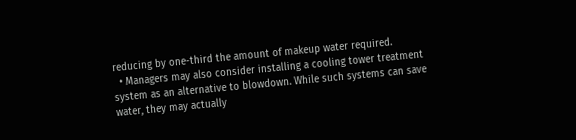reducing by one-third the amount of makeup water required.
  • Managers may also consider installing a cooling tower treatment system as an alternative to blowdown. While such systems can save water, they may actually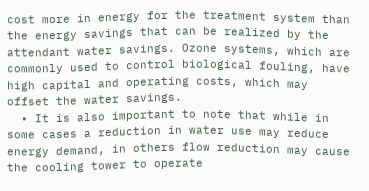cost more in energy for the treatment system than the energy savings that can be realized by the attendant water savings. Ozone systems, which are commonly used to control biological fouling, have high capital and operating costs, which may offset the water savings.
  • It is also important to note that while in some cases a reduction in water use may reduce energy demand, in others flow reduction may cause the cooling tower to operate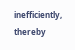inefficiently, thereby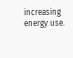increasing energy use.